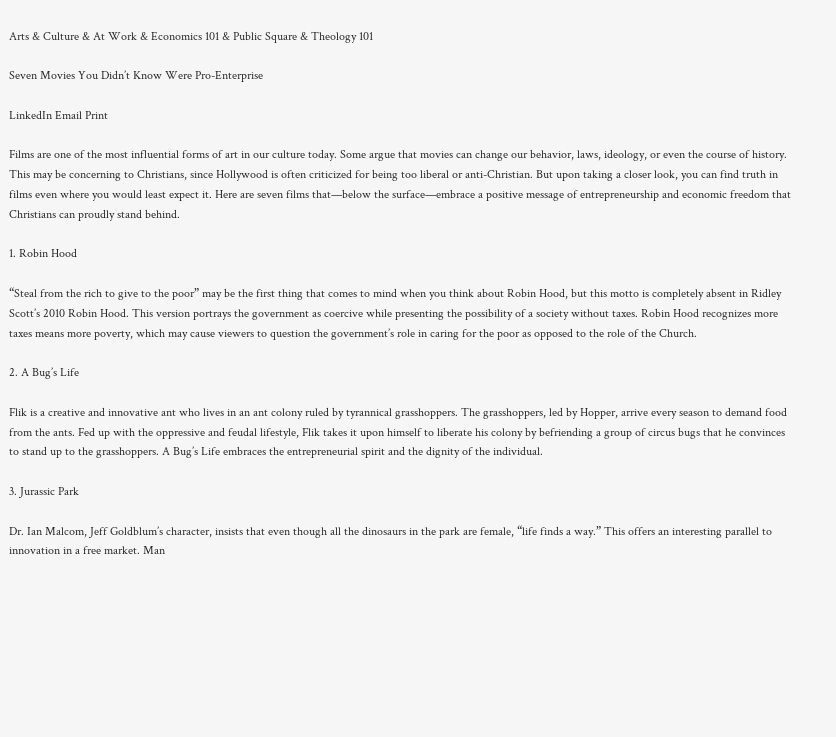Arts & Culture & At Work & Economics 101 & Public Square & Theology 101

Seven Movies You Didn’t Know Were Pro-Enterprise

LinkedIn Email Print

Films are one of the most influential forms of art in our culture today. Some argue that movies can change our behavior, laws, ideology, or even the course of history. This may be concerning to Christians, since Hollywood is often criticized for being too liberal or anti-Christian. But upon taking a closer look, you can find truth in films even where you would least expect it. Here are seven films that—below the surface—embrace a positive message of entrepreneurship and economic freedom that Christians can proudly stand behind.

1. Robin Hood

“Steal from the rich to give to the poor” may be the first thing that comes to mind when you think about Robin Hood, but this motto is completely absent in Ridley Scott’s 2010 Robin Hood. This version portrays the government as coercive while presenting the possibility of a society without taxes. Robin Hood recognizes more taxes means more poverty, which may cause viewers to question the government’s role in caring for the poor as opposed to the role of the Church.

2. A Bug’s Life

Flik is a creative and innovative ant who lives in an ant colony ruled by tyrannical grasshoppers. The grasshoppers, led by Hopper, arrive every season to demand food from the ants. Fed up with the oppressive and feudal lifestyle, Flik takes it upon himself to liberate his colony by befriending a group of circus bugs that he convinces to stand up to the grasshoppers. A Bug’s Life embraces the entrepreneurial spirit and the dignity of the individual.

3. Jurassic Park

Dr. Ian Malcom, Jeff Goldblum’s character, insists that even though all the dinosaurs in the park are female, “life finds a way.” This offers an interesting parallel to innovation in a free market. Man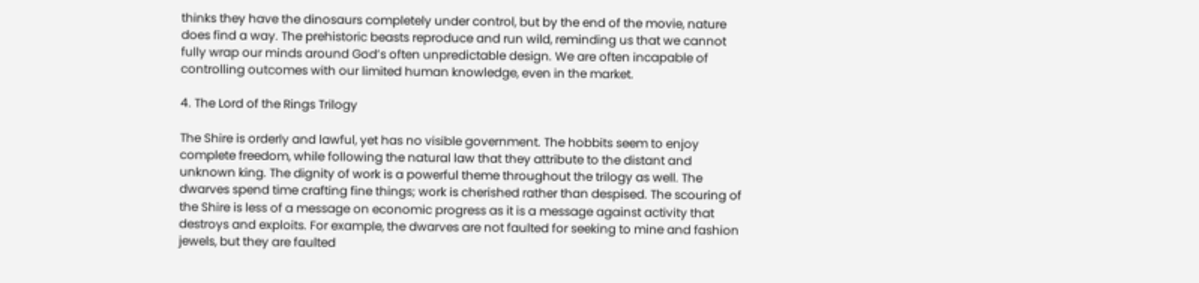thinks they have the dinosaurs completely under control, but by the end of the movie, nature does find a way. The prehistoric beasts reproduce and run wild, reminding us that we cannot fully wrap our minds around God’s often unpredictable design. We are often incapable of controlling outcomes with our limited human knowledge, even in the market.

4. The Lord of the Rings Trilogy

The Shire is orderly and lawful, yet has no visible government. The hobbits seem to enjoy complete freedom, while following the natural law that they attribute to the distant and unknown king. The dignity of work is a powerful theme throughout the trilogy as well. The dwarves spend time crafting fine things; work is cherished rather than despised. The scouring of the Shire is less of a message on economic progress as it is a message against activity that destroys and exploits. For example, the dwarves are not faulted for seeking to mine and fashion jewels, but they are faulted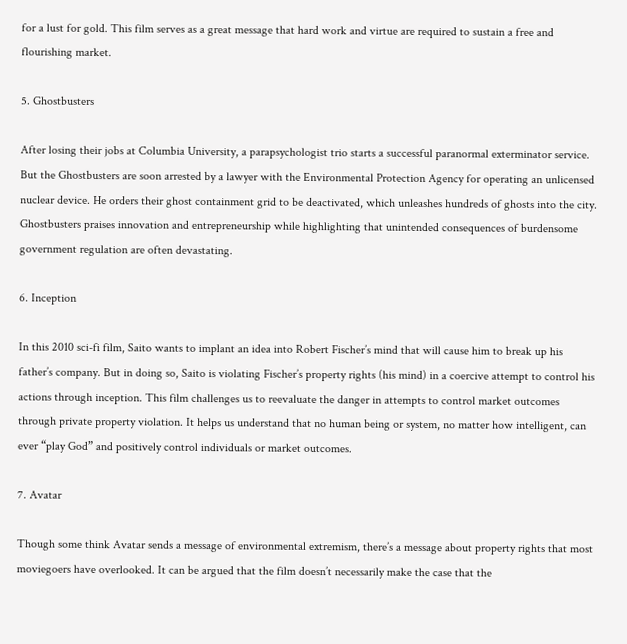for a lust for gold. This film serves as a great message that hard work and virtue are required to sustain a free and flourishing market.

5. Ghostbusters

After losing their jobs at Columbia University, a parapsychologist trio starts a successful paranormal exterminator service. But the Ghostbusters are soon arrested by a lawyer with the Environmental Protection Agency for operating an unlicensed nuclear device. He orders their ghost containment grid to be deactivated, which unleashes hundreds of ghosts into the city. Ghostbusters praises innovation and entrepreneurship while highlighting that unintended consequences of burdensome government regulation are often devastating.

6. Inception

In this 2010 sci-fi film, Saito wants to implant an idea into Robert Fischer’s mind that will cause him to break up his father’s company. But in doing so, Saito is violating Fischer’s property rights (his mind) in a coercive attempt to control his actions through inception. This film challenges us to reevaluate the danger in attempts to control market outcomes through private property violation. It helps us understand that no human being or system, no matter how intelligent, can ever “play God” and positively control individuals or market outcomes.

7. Avatar

Though some think Avatar sends a message of environmental extremism, there’s a message about property rights that most moviegoers have overlooked. It can be argued that the film doesn’t necessarily make the case that the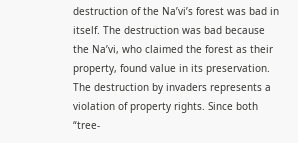destruction of the Na’vi’s forest was bad in itself. The destruction was bad because the Na’vi, who claimed the forest as their property, found value in its preservation. The destruction by invaders represents a violation of property rights. Since both “tree-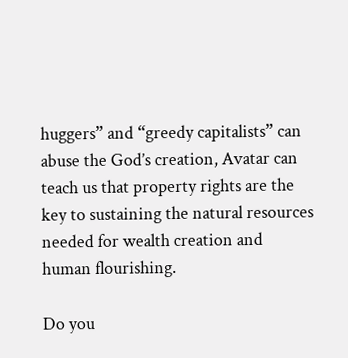huggers” and “greedy capitalists” can abuse the God’s creation, Avatar can teach us that property rights are the key to sustaining the natural resources needed for wealth creation and human flourishing.

Do you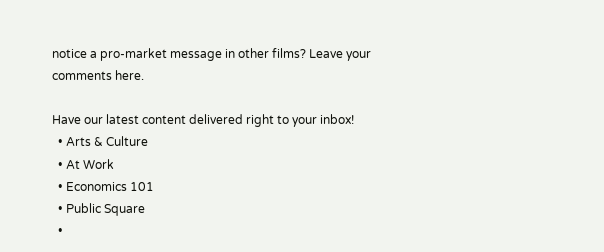notice a pro-market message in other films? Leave your comments here.

Have our latest content delivered right to your inbox!
  • Arts & Culture
  • At Work
  • Economics 101
  • Public Square
  •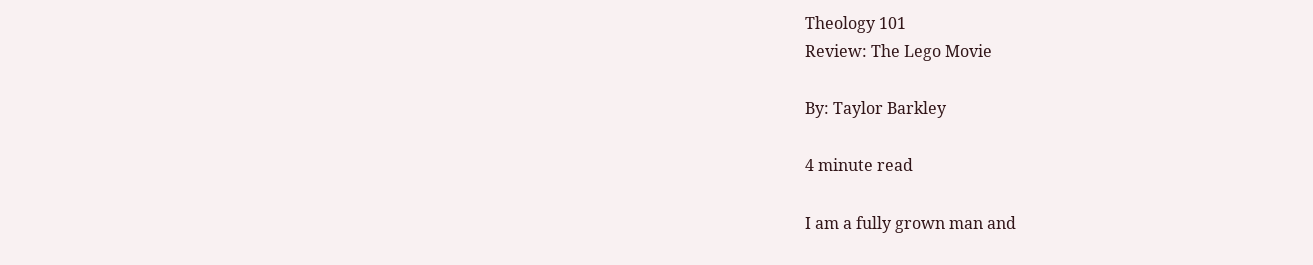Theology 101
Review: The Lego Movie

By: Taylor Barkley

4 minute read

I am a fully grown man and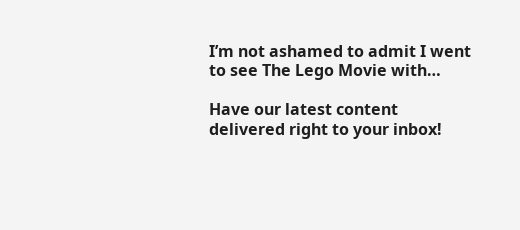I’m not ashamed to admit I went to see The Lego Movie with…

Have our latest content delivered right to your inbox!